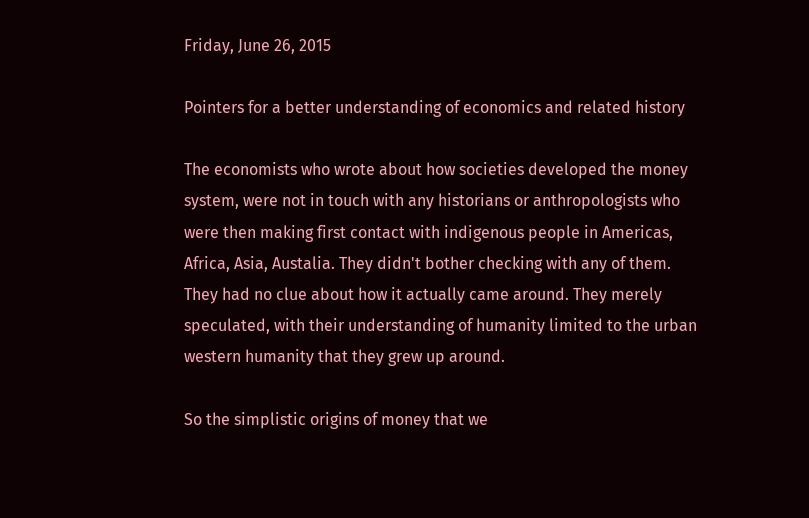Friday, June 26, 2015

Pointers for a better understanding of economics and related history

The economists who wrote about how societies developed the money
system, were not in touch with any historians or anthropologists who
were then making first contact with indigenous people in Americas,
Africa, Asia, Austalia. They didn't bother checking with any of them.
They had no clue about how it actually came around. They merely
speculated, with their understanding of humanity limited to the urban
western humanity that they grew up around.

So the simplistic origins of money that we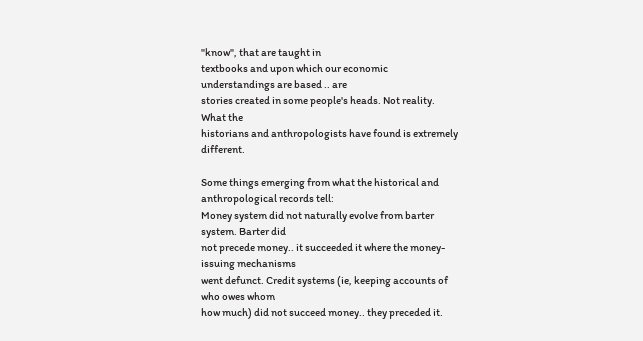"know", that are taught in
textbooks and upon which our economic understandings are based .. are
stories created in some people's heads. Not reality. What the
historians and anthropologists have found is extremely different.

Some things emerging from what the historical and anthropological records tell:
Money system did not naturally evolve from barter system. Barter did
not precede money.. it succeeded it where the money-issuing mechanisms
went defunct. Credit systems (ie, keeping accounts of who owes whom
how much) did not succeed money.. they preceded it.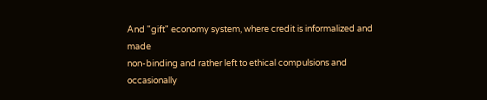And "gift" economy system, where credit is informalized and made
non-binding and rather left to ethical compulsions and occasionally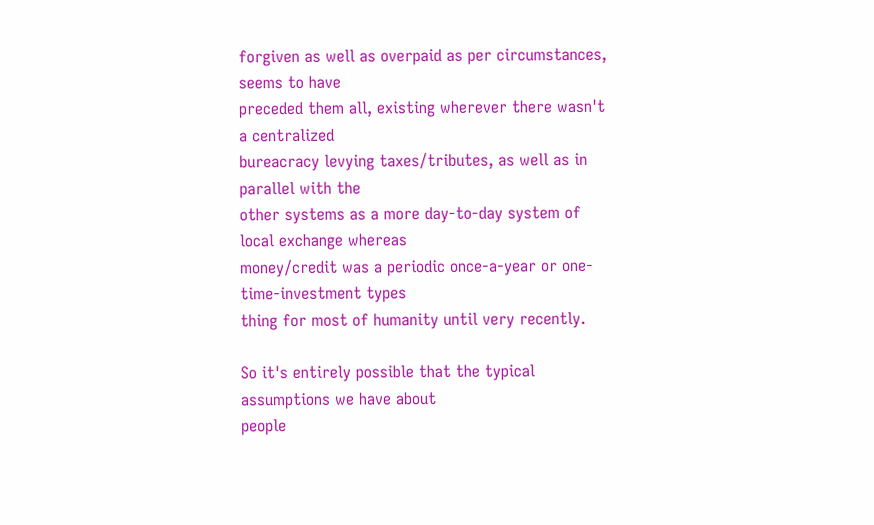forgiven as well as overpaid as per circumstances, seems to have
preceded them all, existing wherever there wasn't a centralized
bureacracy levying taxes/tributes, as well as in parallel with the
other systems as a more day-to-day system of local exchange whereas
money/credit was a periodic once-a-year or one-time-investment types
thing for most of humanity until very recently.

So it's entirely possible that the typical assumptions we have about
people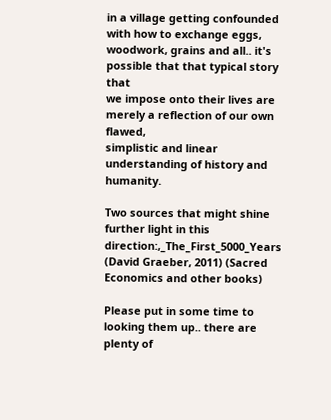in a village getting confounded with how to exchange eggs,
woodwork, grains and all.. it's possible that that typical story that
we impose onto their lives are merely a reflection of our own flawed,
simplistic and linear understanding of history and humanity.

Two sources that might shine further light in this direction:,_The_First_5000_Years (David Graeber, 2011) (Sacred Economics and other books)

Please put in some time to looking them up.. there are plenty of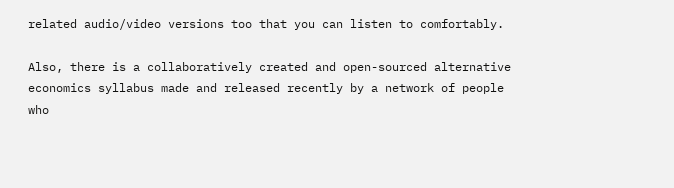related audio/video versions too that you can listen to comfortably.

Also, there is a collaboratively created and open-sourced alternative
economics syllabus made and released recently by a network of people
who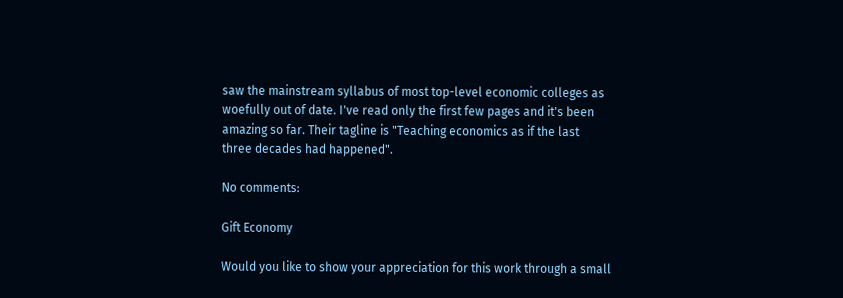saw the mainstream syllabus of most top-level economic colleges as
woefully out of date. I've read only the first few pages and it's been
amazing so far. Their tagline is "Teaching economics as if the last
three decades had happened".

No comments:

Gift Economy

Would you like to show your appreciation for this work through a small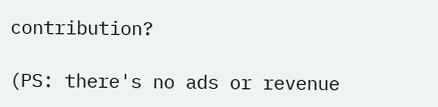contribution?

(PS: there's no ads or revenue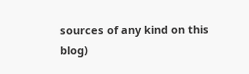sources of any kind on this blog)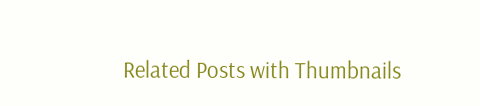Related Posts with Thumbnails